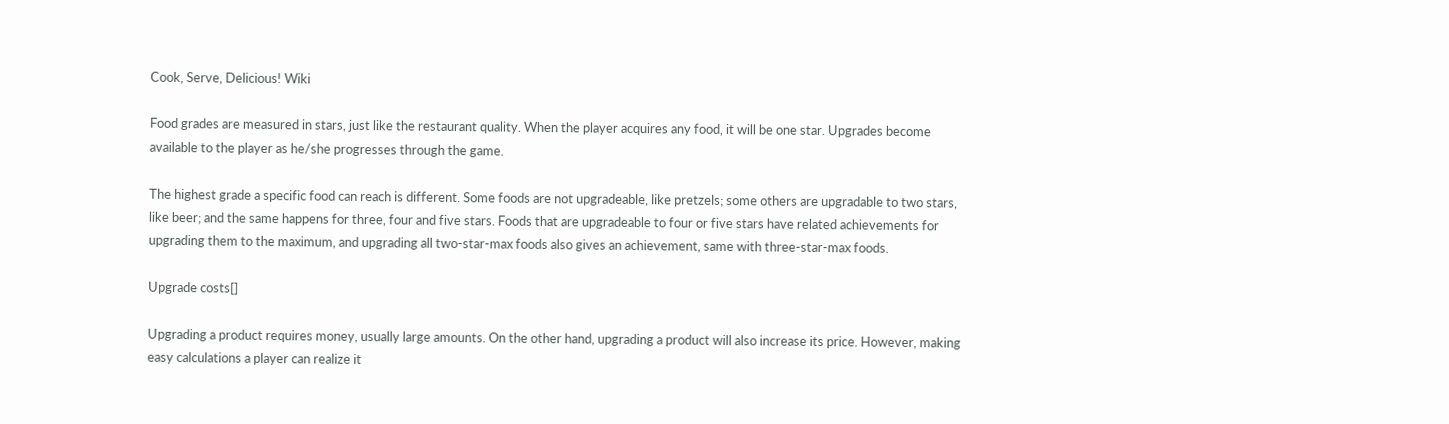Cook, Serve, Delicious! Wiki

Food grades are measured in stars, just like the restaurant quality. When the player acquires any food, it will be one star. Upgrades become available to the player as he/she progresses through the game.

The highest grade a specific food can reach is different. Some foods are not upgradeable, like pretzels; some others are upgradable to two stars, like beer; and the same happens for three, four and five stars. Foods that are upgradeable to four or five stars have related achievements for upgrading them to the maximum, and upgrading all two-star-max foods also gives an achievement, same with three-star-max foods.

Upgrade costs[]

Upgrading a product requires money, usually large amounts. On the other hand, upgrading a product will also increase its price. However, making easy calculations a player can realize it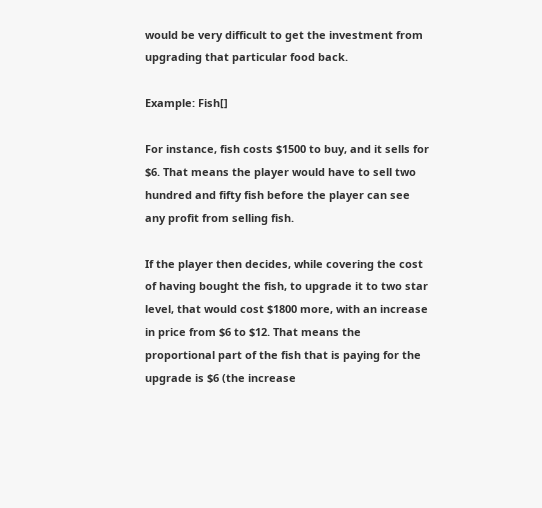would be very difficult to get the investment from upgrading that particular food back.

Example: Fish[]

For instance, fish costs $1500 to buy, and it sells for $6. That means the player would have to sell two hundred and fifty fish before the player can see any profit from selling fish.

If the player then decides, while covering the cost of having bought the fish, to upgrade it to two star level, that would cost $1800 more, with an increase in price from $6 to $12. That means the proportional part of the fish that is paying for the upgrade is $6 (the increase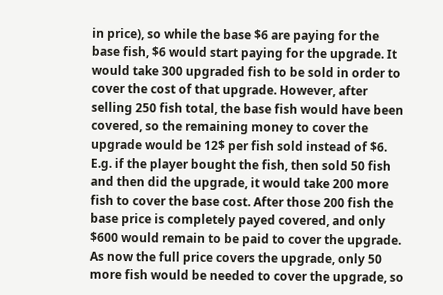in price), so while the base $6 are paying for the base fish, $6 would start paying for the upgrade. It would take 300 upgraded fish to be sold in order to cover the cost of that upgrade. However, after selling 250 fish total, the base fish would have been covered, so the remaining money to cover the upgrade would be 12$ per fish sold instead of $6. E.g. if the player bought the fish, then sold 50 fish and then did the upgrade, it would take 200 more fish to cover the base cost. After those 200 fish the base price is completely payed covered, and only $600 would remain to be paid to cover the upgrade. As now the full price covers the upgrade, only 50 more fish would be needed to cover the upgrade, so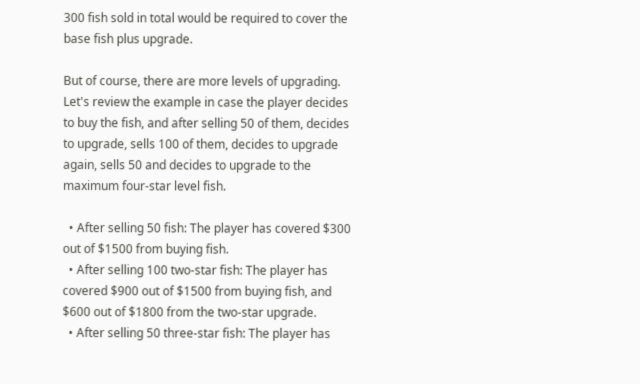300 fish sold in total would be required to cover the base fish plus upgrade.

But of course, there are more levels of upgrading. Let's review the example in case the player decides to buy the fish, and after selling 50 of them, decides to upgrade, sells 100 of them, decides to upgrade again, sells 50 and decides to upgrade to the maximum four-star level fish.

  • After selling 50 fish: The player has covered $300 out of $1500 from buying fish.
  • After selling 100 two-star fish: The player has covered $900 out of $1500 from buying fish, and $600 out of $1800 from the two-star upgrade.
  • After selling 50 three-star fish: The player has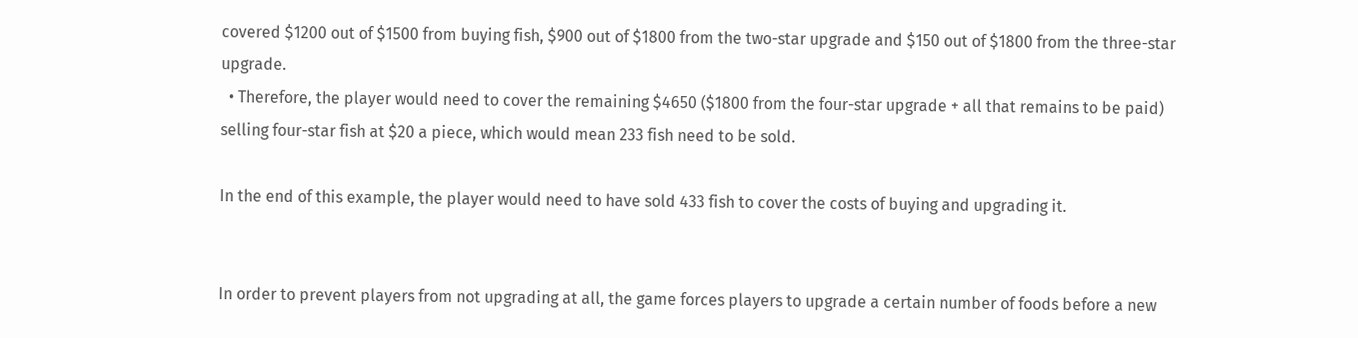covered $1200 out of $1500 from buying fish, $900 out of $1800 from the two-star upgrade and $150 out of $1800 from the three-star upgrade.
  • Therefore, the player would need to cover the remaining $4650 ($1800 from the four-star upgrade + all that remains to be paid) selling four-star fish at $20 a piece, which would mean 233 fish need to be sold.

In the end of this example, the player would need to have sold 433 fish to cover the costs of buying and upgrading it.


In order to prevent players from not upgrading at all, the game forces players to upgrade a certain number of foods before a new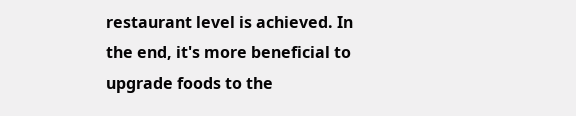restaurant level is achieved. In the end, it's more beneficial to upgrade foods to the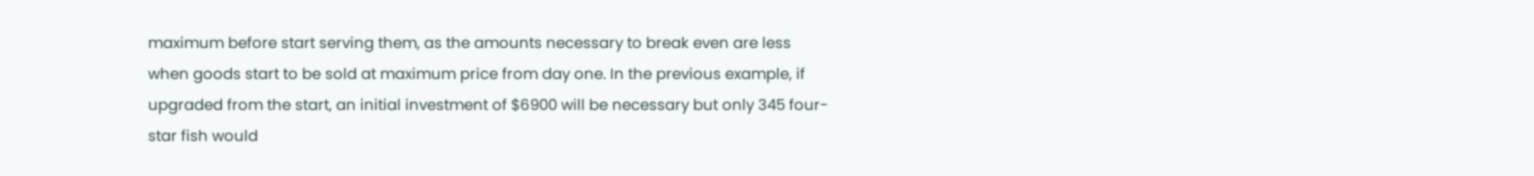maximum before start serving them, as the amounts necessary to break even are less when goods start to be sold at maximum price from day one. In the previous example, if upgraded from the start, an initial investment of $6900 will be necessary but only 345 four-star fish would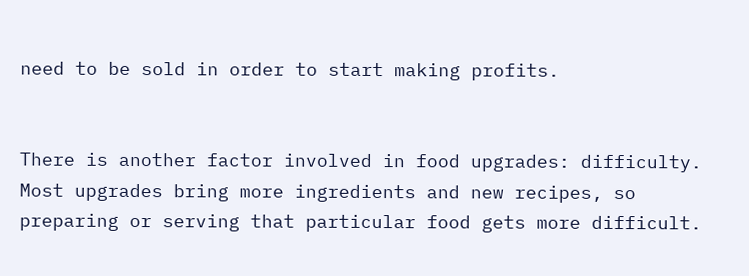need to be sold in order to start making profits.


There is another factor involved in food upgrades: difficulty. Most upgrades bring more ingredients and new recipes, so preparing or serving that particular food gets more difficult.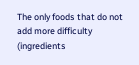The only foods that do not add more difficulty (ingredients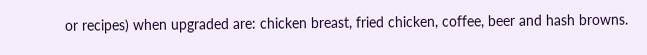or recipes) when upgraded are: chicken breast, fried chicken, coffee, beer and hash browns.